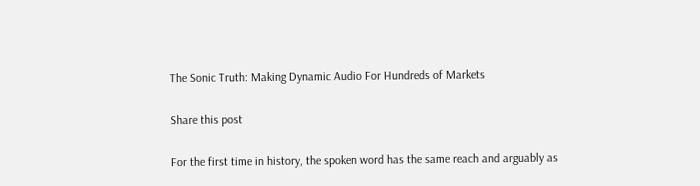The Sonic Truth: Making Dynamic Audio For Hundreds of Markets

Share this post

For the first time in history, the spoken word has the same reach and arguably as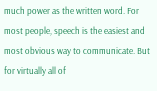much power as the written word. For most people, speech is the easiest and most obvious way to communicate. But for virtually all of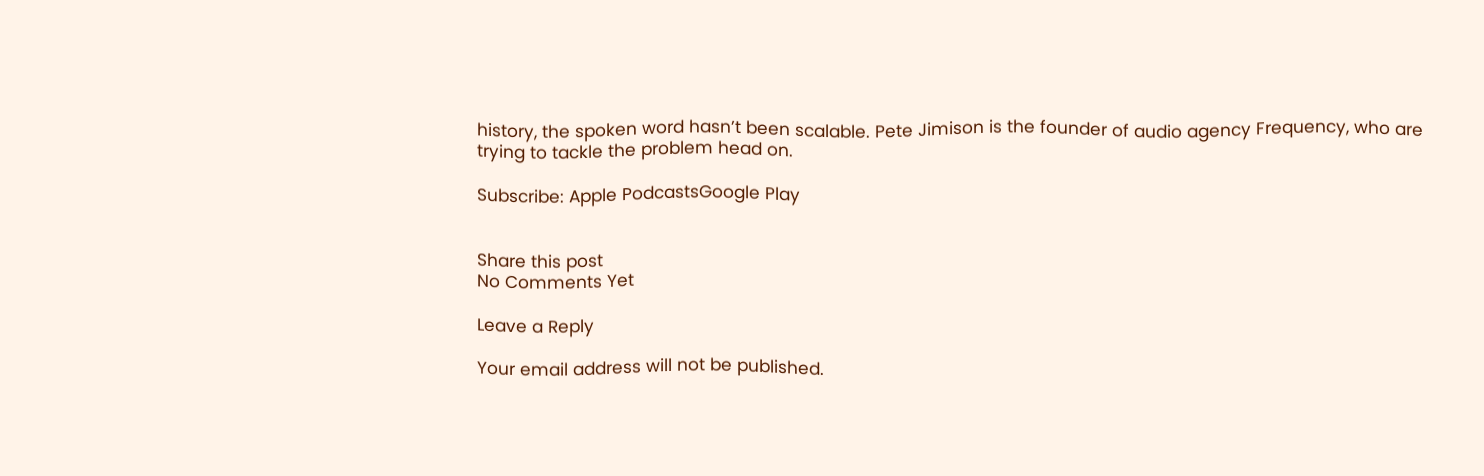history, the spoken word hasn’t been scalable. Pete Jimison is the founder of audio agency Frequency, who are trying to tackle the problem head on.

Subscribe: Apple PodcastsGoogle Play


Share this post
No Comments Yet

Leave a Reply

Your email address will not be published.